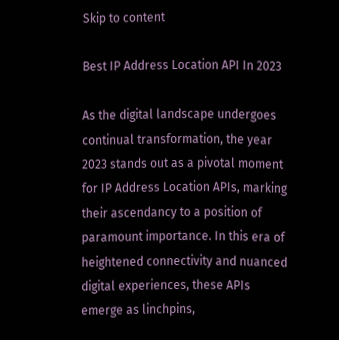Skip to content

Best IP Address Location API In 2023

As the digital landscape undergoes continual transformation, the year 2023 stands out as a pivotal moment for IP Address Location APIs, marking their ascendancy to a position of paramount importance. In this era of heightened connectivity and nuanced digital experiences, these APIs emerge as linchpins,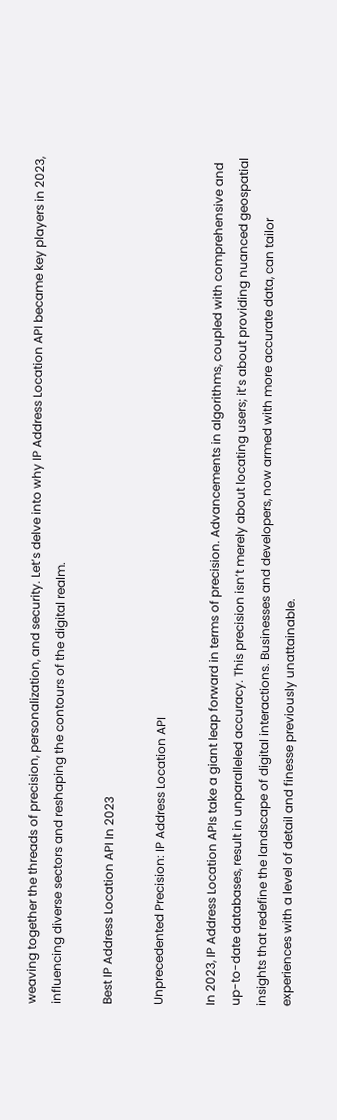weaving together the threads of precision, personalization, and security. Let’s delve into why IP Address Location API became key players in 2023, influencing diverse sectors and reshaping the contours of the digital realm.

Best IP Address Location API In 2023

Unprecedented Precision: IP Address Location API

In 2023, IP Address Location APIs take a giant leap forward in terms of precision. Advancements in algorithms, coupled with comprehensive and up-to-date databases, result in unparalleled accuracy. This precision isn’t merely about locating users; it’s about providing nuanced geospatial insights that redefine the landscape of digital interactions. Businesses and developers, now armed with more accurate data, can tailor experiences with a level of detail and finesse previously unattainable.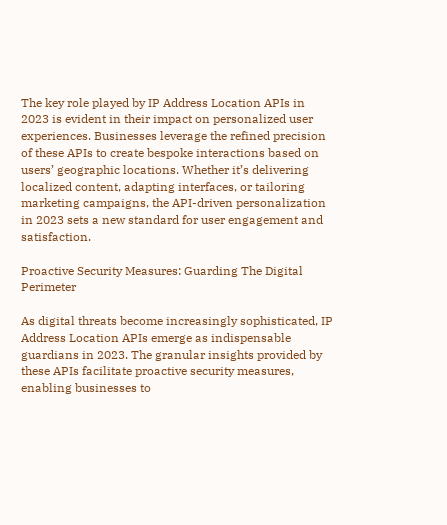The key role played by IP Address Location APIs in 2023 is evident in their impact on personalized user experiences. Businesses leverage the refined precision of these APIs to create bespoke interactions based on users’ geographic locations. Whether it’s delivering localized content, adapting interfaces, or tailoring marketing campaigns, the API-driven personalization in 2023 sets a new standard for user engagement and satisfaction.

Proactive Security Measures: Guarding The Digital Perimeter

As digital threats become increasingly sophisticated, IP Address Location APIs emerge as indispensable guardians in 2023. The granular insights provided by these APIs facilitate proactive security measures, enabling businesses to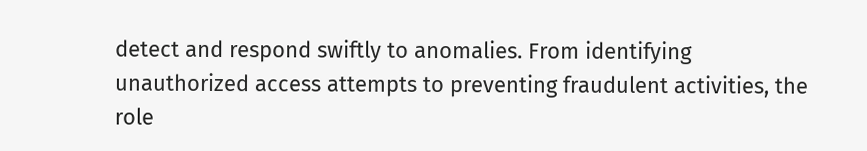detect and respond swiftly to anomalies. From identifying unauthorized access attempts to preventing fraudulent activities, the role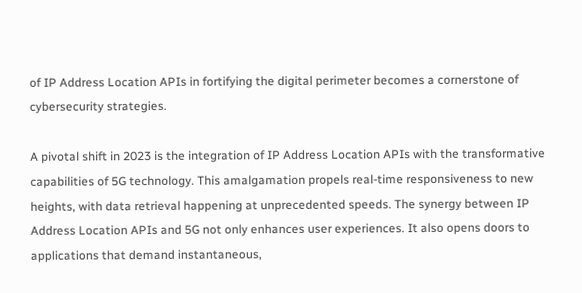of IP Address Location APIs in fortifying the digital perimeter becomes a cornerstone of cybersecurity strategies.

A pivotal shift in 2023 is the integration of IP Address Location APIs with the transformative capabilities of 5G technology. This amalgamation propels real-time responsiveness to new heights, with data retrieval happening at unprecedented speeds. The synergy between IP Address Location APIs and 5G not only enhances user experiences. It also opens doors to applications that demand instantaneous,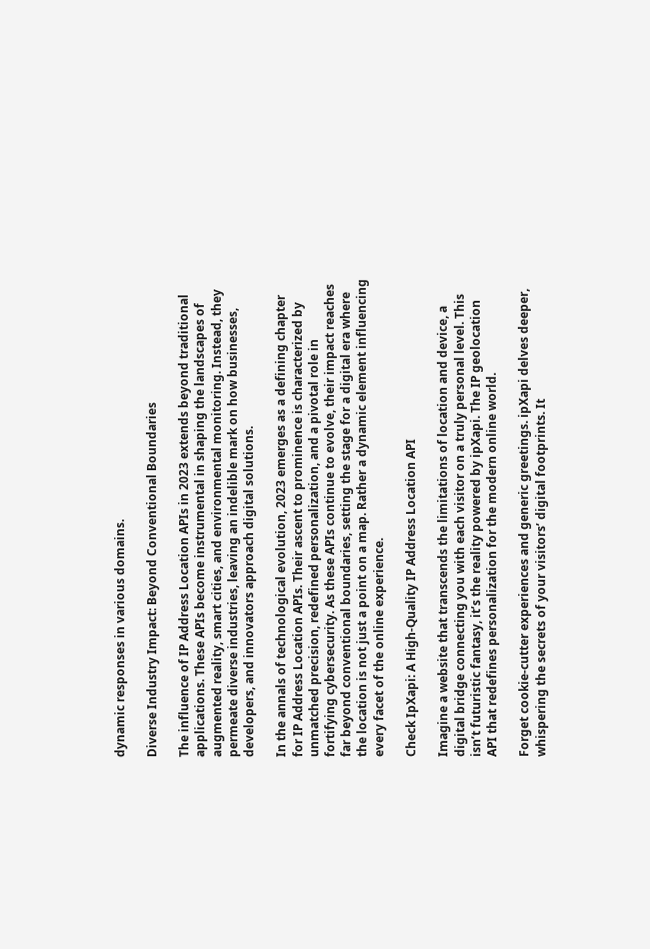dynamic responses in various domains.

Diverse Industry Impact: Beyond Conventional Boundaries

The influence of IP Address Location APIs in 2023 extends beyond traditional applications. These APIs become instrumental in shaping the landscapes of augmented reality, smart cities, and environmental monitoring. Instead, they permeate diverse industries, leaving an indelible mark on how businesses, developers, and innovators approach digital solutions.

In the annals of technological evolution, 2023 emerges as a defining chapter for IP Address Location APIs. Their ascent to prominence is characterized by unmatched precision, redefined personalization, and a pivotal role in fortifying cybersecurity. As these APIs continue to evolve, their impact reaches far beyond conventional boundaries, setting the stage for a digital era where the location is not just a point on a map. Rather a dynamic element influencing every facet of the online experience.

Check IpXapi: A High-Quality IP Address Location API

Imagine a website that transcends the limitations of location and device, a digital bridge connecting you with each visitor on a truly personal level. This isn’t futuristic fantasy, it’s the reality powered by ipXapi. The IP geolocation API that redefines personalization for the modern online world.

Forget cookie-cutter experiences and generic greetings. ipXapi delves deeper, whispering the secrets of your visitors’ digital footprints. It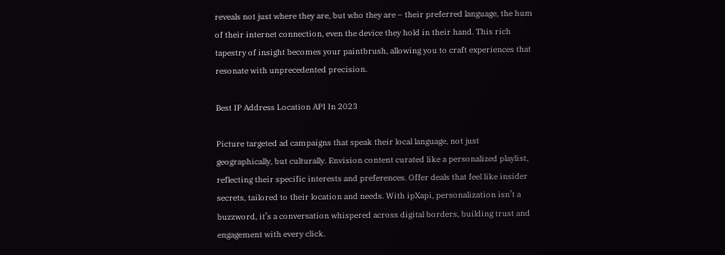reveals not just where they are, but who they are – their preferred language, the hum of their internet connection, even the device they hold in their hand. This rich tapestry of insight becomes your paintbrush, allowing you to craft experiences that resonate with unprecedented precision.

Best IP Address Location API In 2023

Picture targeted ad campaigns that speak their local language, not just geographically, but culturally. Envision content curated like a personalized playlist, reflecting their specific interests and preferences. Offer deals that feel like insider secrets, tailored to their location and needs. With ipXapi, personalization isn’t a buzzword, it’s a conversation whispered across digital borders, building trust and engagement with every click.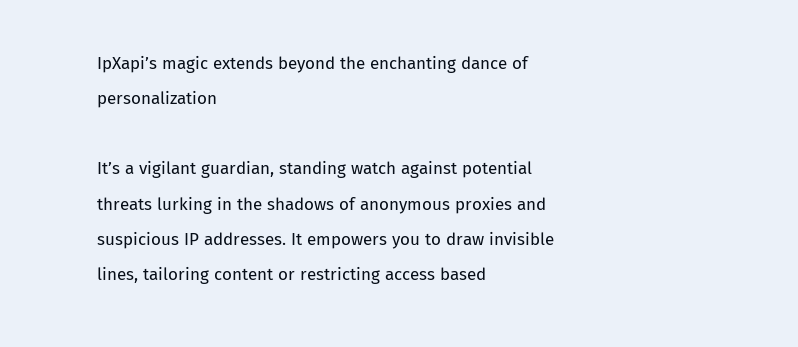IpXapi’s magic extends beyond the enchanting dance of personalization

It’s a vigilant guardian, standing watch against potential threats lurking in the shadows of anonymous proxies and suspicious IP addresses. It empowers you to draw invisible lines, tailoring content or restricting access based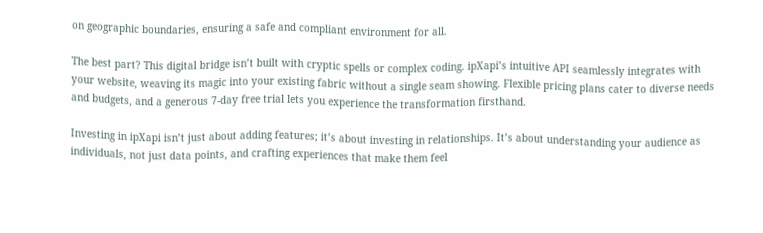on geographic boundaries, ensuring a safe and compliant environment for all.

The best part? This digital bridge isn’t built with cryptic spells or complex coding. ipXapi’s intuitive API seamlessly integrates with your website, weaving its magic into your existing fabric without a single seam showing. Flexible pricing plans cater to diverse needs and budgets, and a generous 7-day free trial lets you experience the transformation firsthand.

Investing in ipXapi isn’t just about adding features; it’s about investing in relationships. It’s about understanding your audience as individuals, not just data points, and crafting experiences that make them feel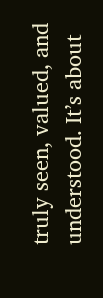truly seen, valued, and understood. It’s about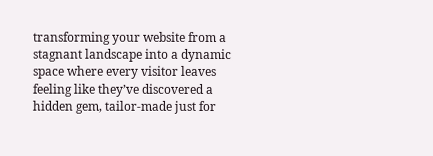transforming your website from a stagnant landscape into a dynamic space where every visitor leaves feeling like they’ve discovered a hidden gem, tailor-made just for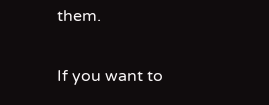them.

If you want to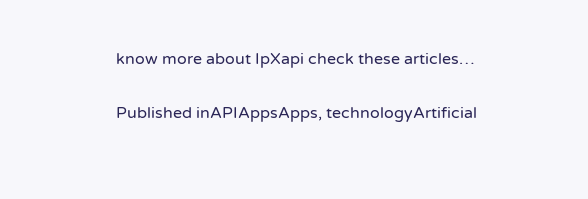know more about IpXapi check these articles…

Published inAPIAppsApps, technologyArtificial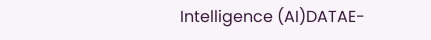Intelligence (AI)DATAE-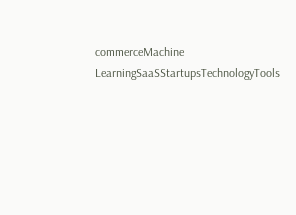commerceMachine LearningSaaSStartupsTechnologyTools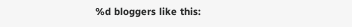%d bloggers like this: